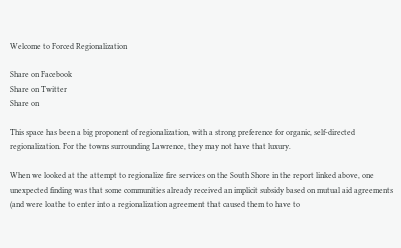Welcome to Forced Regionalization

Share on Facebook
Share on Twitter
Share on

This space has been a big proponent of regionalization, with a strong preference for organic, self-directed regionalization. For the towns surrounding Lawrence, they may not have that luxury.

When we looked at the attempt to regionalize fire services on the South Shore in the report linked above, one unexpected finding was that some communities already received an implicit subsidy based on mutual aid agreements (and were loathe to enter into a regionalization agreement that caused them to have to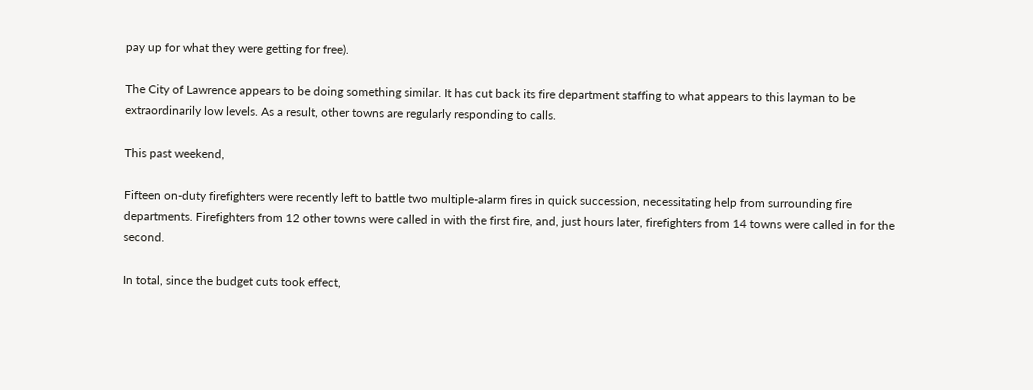pay up for what they were getting for free).

The City of Lawrence appears to be doing something similar. It has cut back its fire department staffing to what appears to this layman to be extraordinarily low levels. As a result, other towns are regularly responding to calls.

This past weekend,

Fifteen on-duty firefighters were recently left to battle two multiple-alarm fires in quick succession, necessitating help from surrounding fire departments. Firefighters from 12 other towns were called in with the first fire, and, just hours later, firefighters from 14 towns were called in for the second.

In total, since the budget cuts took effect,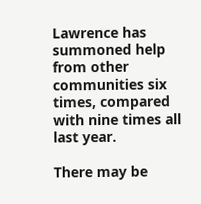Lawrence has summoned help from other communities six times, compared with nine times all last year.

There may be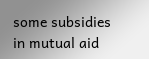some subsidies in mutual aid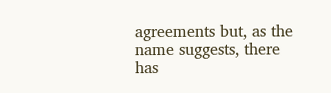agreements but, as the name suggests, there has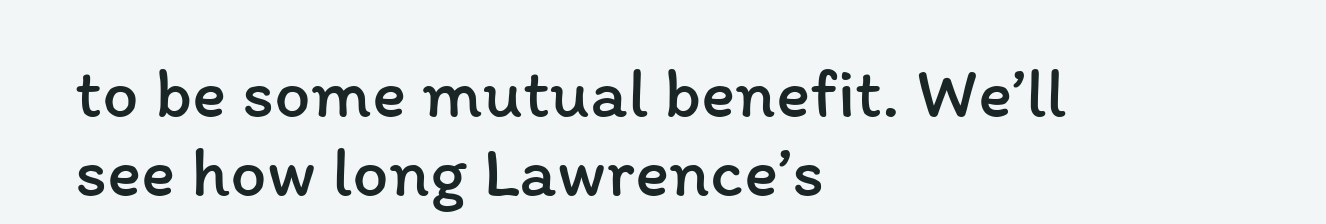to be some mutual benefit. We’ll see how long Lawrence’s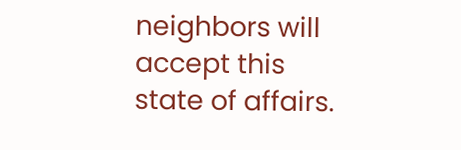neighbors will accept this state of affairs.